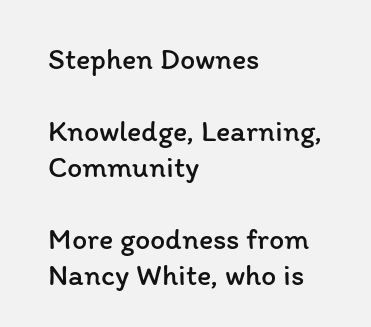Stephen Downes

Knowledge, Learning, Community

More goodness from Nancy White, who is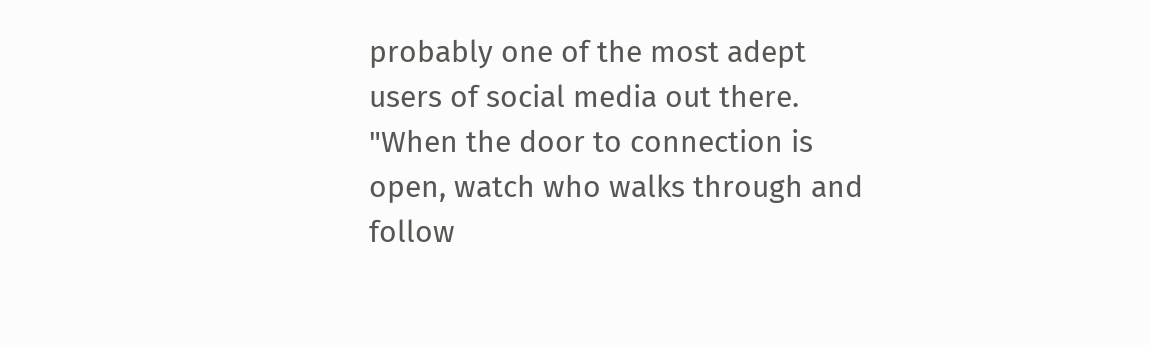probably one of the most adept users of social media out there. "When the door to connection is open, watch who walks through and follow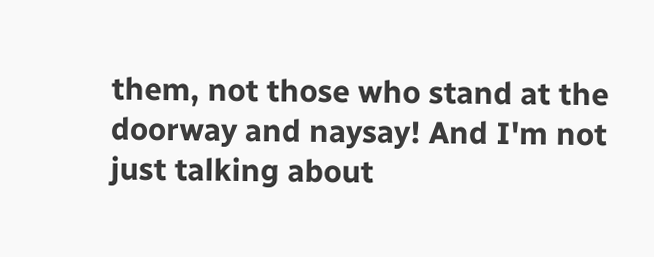them, not those who stand at the doorway and naysay! And I'm not just talking about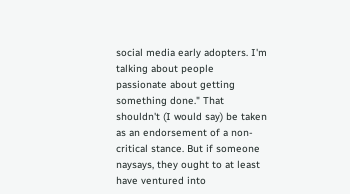social media early adopters. I'm talking about people passionate about getting something done." That shouldn't (I would say) be taken as an endorsement of a non-critical stance. But if someone naysays, they ought to at least have ventured into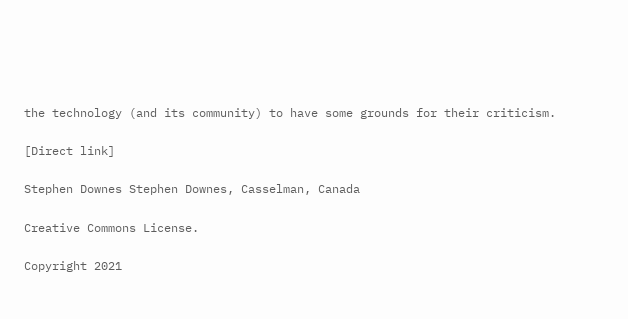the technology (and its community) to have some grounds for their criticism.

[Direct link]

Stephen Downes Stephen Downes, Casselman, Canada

Creative Commons License.

Copyright 2021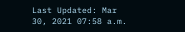Last Updated: Mar 30, 2021 07:58 a.m.